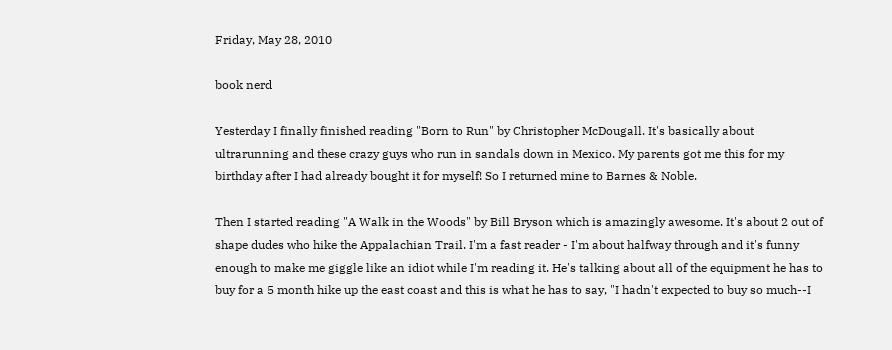Friday, May 28, 2010

book nerd

Yesterday I finally finished reading "Born to Run" by Christopher McDougall. It's basically about ultrarunning and these crazy guys who run in sandals down in Mexico. My parents got me this for my birthday after I had already bought it for myself! So I returned mine to Barnes & Noble.

Then I started reading "A Walk in the Woods" by Bill Bryson which is amazingly awesome. It's about 2 out of shape dudes who hike the Appalachian Trail. I'm a fast reader - I'm about halfway through and it's funny enough to make me giggle like an idiot while I'm reading it. He's talking about all of the equipment he has to buy for a 5 month hike up the east coast and this is what he has to say, "I hadn't expected to buy so much--I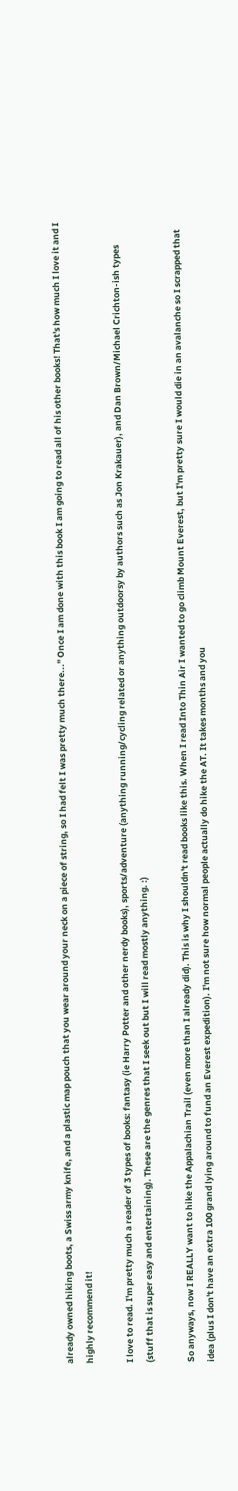already owned hiking boots, a Swiss army knife, and a plastic map pouch that you wear around your neck on a piece of string, so I had felt I was pretty much there..." Once I am done with this book I am going to read all of his other books! That's how much I love it and I highly recommend it!

I love to read. I'm pretty much a reader of 3 types of books: fantasy (ie Harry Potter and other nerdy books), sports/adventure (anything running/cycling related or anything outdoorsy by authors such as Jon Krakauer), and Dan Brown/Michael Crichton-ish types (stuff that is super easy and entertaining). These are the genres that I seek out but I will read mostly anything. :)

So anyways, now I REALLY want to hike the Appalachian Trail (even more than I already did). This is why I shouldn't read books like this. When I read Into Thin Air I wanted to go climb Mount Everest, but I'm pretty sure I would die in an avalanche so I scrapped that idea (plus I don't have an extra 100 grand lying around to fund an Everest expedition). I'm not sure how normal people actually do hike the AT. It takes months and you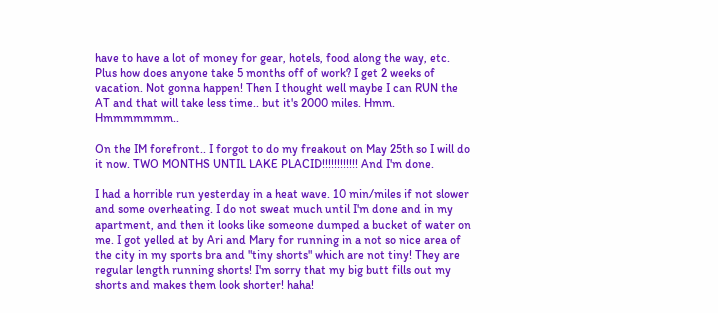have to have a lot of money for gear, hotels, food along the way, etc. Plus how does anyone take 5 months off of work? I get 2 weeks of vacation. Not gonna happen! Then I thought well maybe I can RUN the AT and that will take less time.. but it's 2000 miles. Hmm. Hmmmmmmm..

On the IM forefront.. I forgot to do my freakout on May 25th so I will do it now. TWO MONTHS UNTIL LAKE PLACID!!!!!!!!!!!! And I'm done.

I had a horrible run yesterday in a heat wave. 10 min/miles if not slower and some overheating. I do not sweat much until I'm done and in my apartment, and then it looks like someone dumped a bucket of water on me. I got yelled at by Ari and Mary for running in a not so nice area of the city in my sports bra and "tiny shorts" which are not tiny! They are regular length running shorts! I'm sorry that my big butt fills out my shorts and makes them look shorter! haha!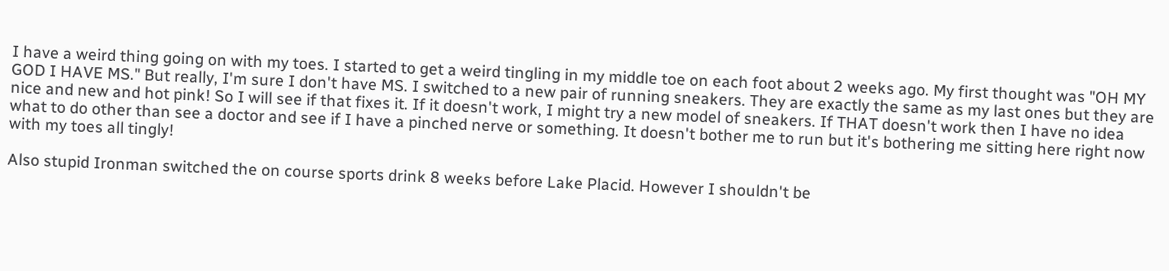I have a weird thing going on with my toes. I started to get a weird tingling in my middle toe on each foot about 2 weeks ago. My first thought was "OH MY GOD I HAVE MS." But really, I'm sure I don't have MS. I switched to a new pair of running sneakers. They are exactly the same as my last ones but they are nice and new and hot pink! So I will see if that fixes it. If it doesn't work, I might try a new model of sneakers. If THAT doesn't work then I have no idea what to do other than see a doctor and see if I have a pinched nerve or something. It doesn't bother me to run but it's bothering me sitting here right now with my toes all tingly!

Also stupid Ironman switched the on course sports drink 8 weeks before Lake Placid. However I shouldn't be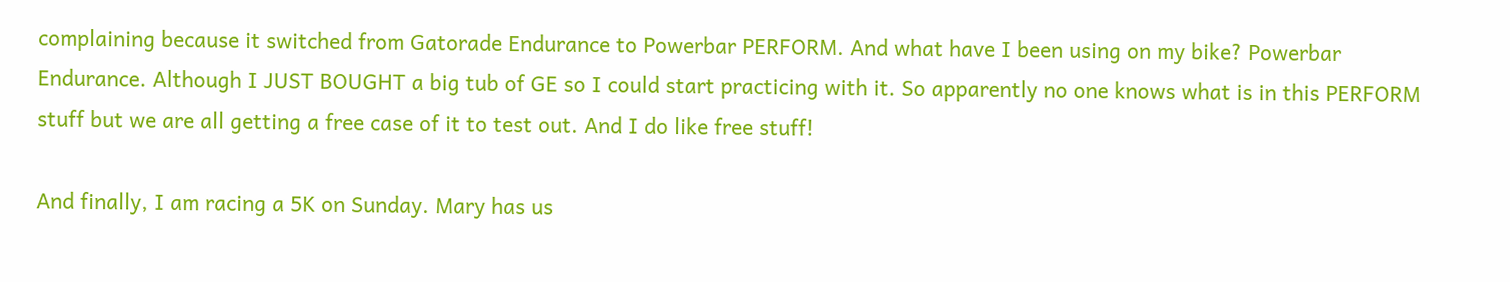complaining because it switched from Gatorade Endurance to Powerbar PERFORM. And what have I been using on my bike? Powerbar Endurance. Although I JUST BOUGHT a big tub of GE so I could start practicing with it. So apparently no one knows what is in this PERFORM stuff but we are all getting a free case of it to test out. And I do like free stuff!

And finally, I am racing a 5K on Sunday. Mary has us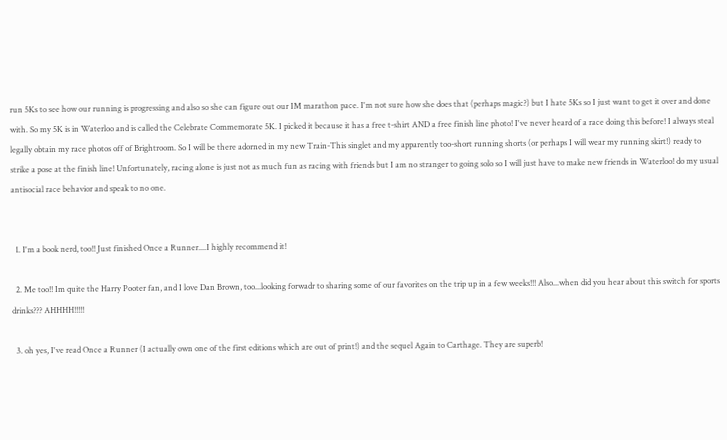run 5Ks to see how our running is progressing and also so she can figure out our IM marathon pace. I'm not sure how she does that (perhaps magic?) but I hate 5Ks so I just want to get it over and done with. So my 5K is in Waterloo and is called the Celebrate Commemorate 5K. I picked it because it has a free t-shirt AND a free finish line photo! I've never heard of a race doing this before! I always steal legally obtain my race photos off of Brightroom. So I will be there adorned in my new Train-This singlet and my apparently too-short running shorts (or perhaps I will wear my running skirt!) ready to strike a pose at the finish line! Unfortunately, racing alone is just not as much fun as racing with friends but I am no stranger to going solo so I will just have to make new friends in Waterloo! do my usual antisocial race behavior and speak to no one.


  1. I'm a book nerd, too!! Just finished Once a Runner....I highly recommend it!

  2. Me too!! Im quite the Harry Pooter fan, and I love Dan Brown, too...looking forwadr to sharing some of our favorites on the trip up in a few weeks!!! Also...when did you hear about this switch for sports drinks??? AHHHH!!!!!

  3. oh yes, I've read Once a Runner (I actually own one of the first editions which are out of print!) and the sequel Again to Carthage. They are superb!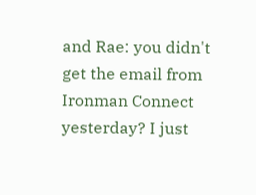and Rae: you didn't get the email from Ironman Connect yesterday? I just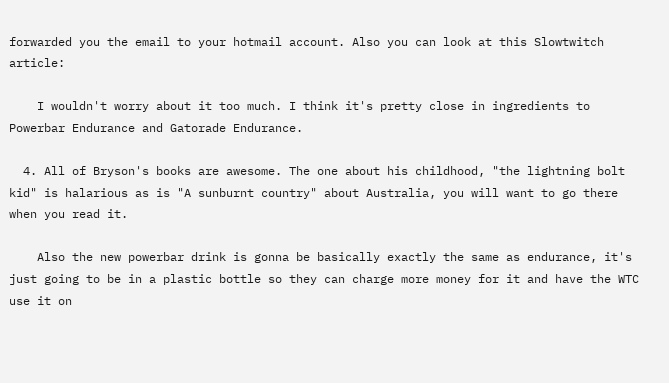forwarded you the email to your hotmail account. Also you can look at this Slowtwitch article:

    I wouldn't worry about it too much. I think it's pretty close in ingredients to Powerbar Endurance and Gatorade Endurance.

  4. All of Bryson's books are awesome. The one about his childhood, "the lightning bolt kid" is halarious as is "A sunburnt country" about Australia, you will want to go there when you read it.

    Also the new powerbar drink is gonna be basically exactly the same as endurance, it's just going to be in a plastic bottle so they can charge more money for it and have the WTC use it on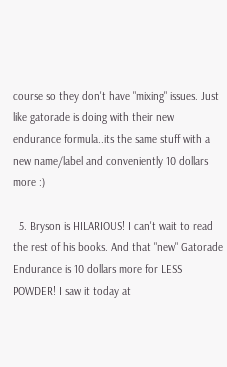course so they don't have "mixing" issues. Just like gatorade is doing with their new endurance formula..its the same stuff with a new name/label and conveniently 10 dollars more :)

  5. Bryson is HILARIOUS! I can't wait to read the rest of his books. And that "new" Gatorade Endurance is 10 dollars more for LESS POWDER! I saw it today at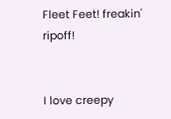Fleet Feet! freakin' ripoff!


I love creepy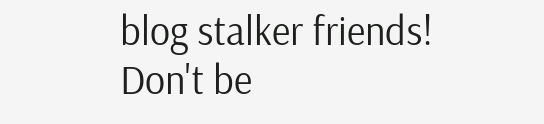blog stalker friends! Don't be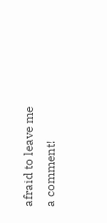afraid to leave me a comment!